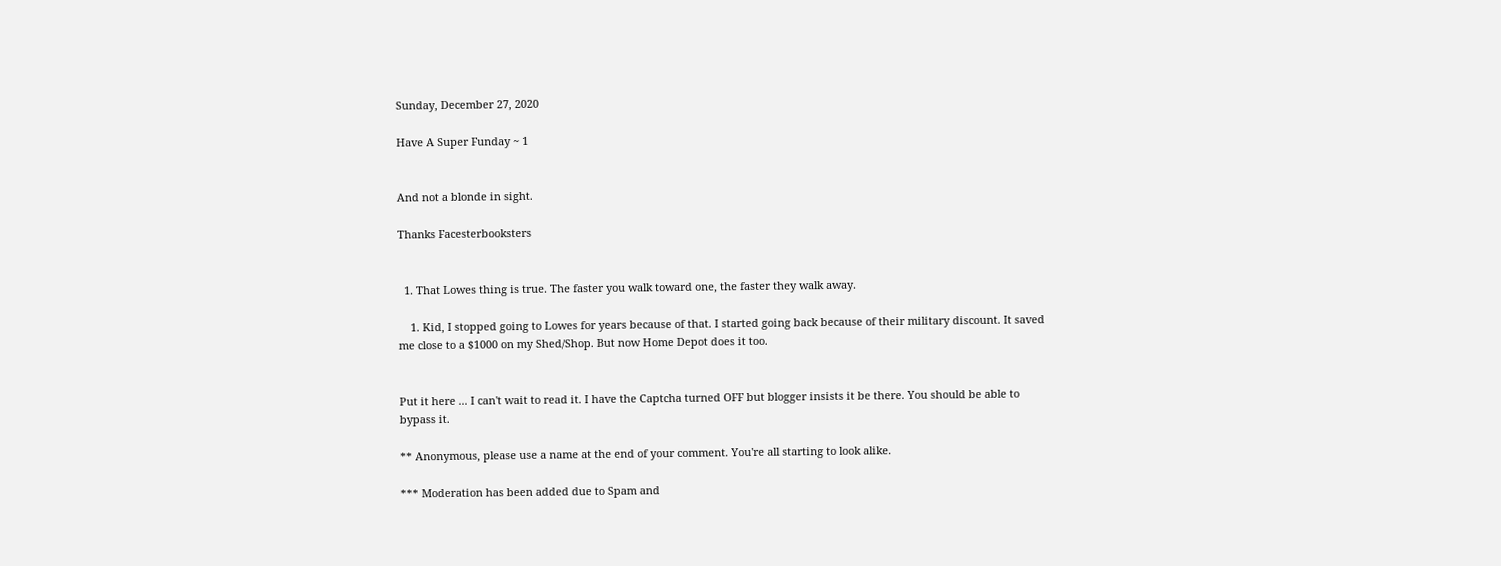Sunday, December 27, 2020

Have A Super Funday ~ 1


And not a blonde in sight.

Thanks Facesterbooksters


  1. That Lowes thing is true. The faster you walk toward one, the faster they walk away.

    1. Kid, I stopped going to Lowes for years because of that. I started going back because of their military discount. It saved me close to a $1000 on my Shed/Shop. But now Home Depot does it too.


Put it here ... I can't wait to read it. I have the Captcha turned OFF but blogger insists it be there. You should be able to bypass it.

** Anonymous, please use a name at the end of your comment. You're all starting to look alike.

*** Moderation has been added due to Spam and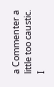a Commenter a little too caustic. I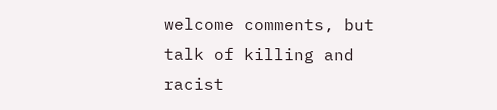welcome comments, but talk of killing and racist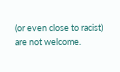(or even close to racist) are not welcome.